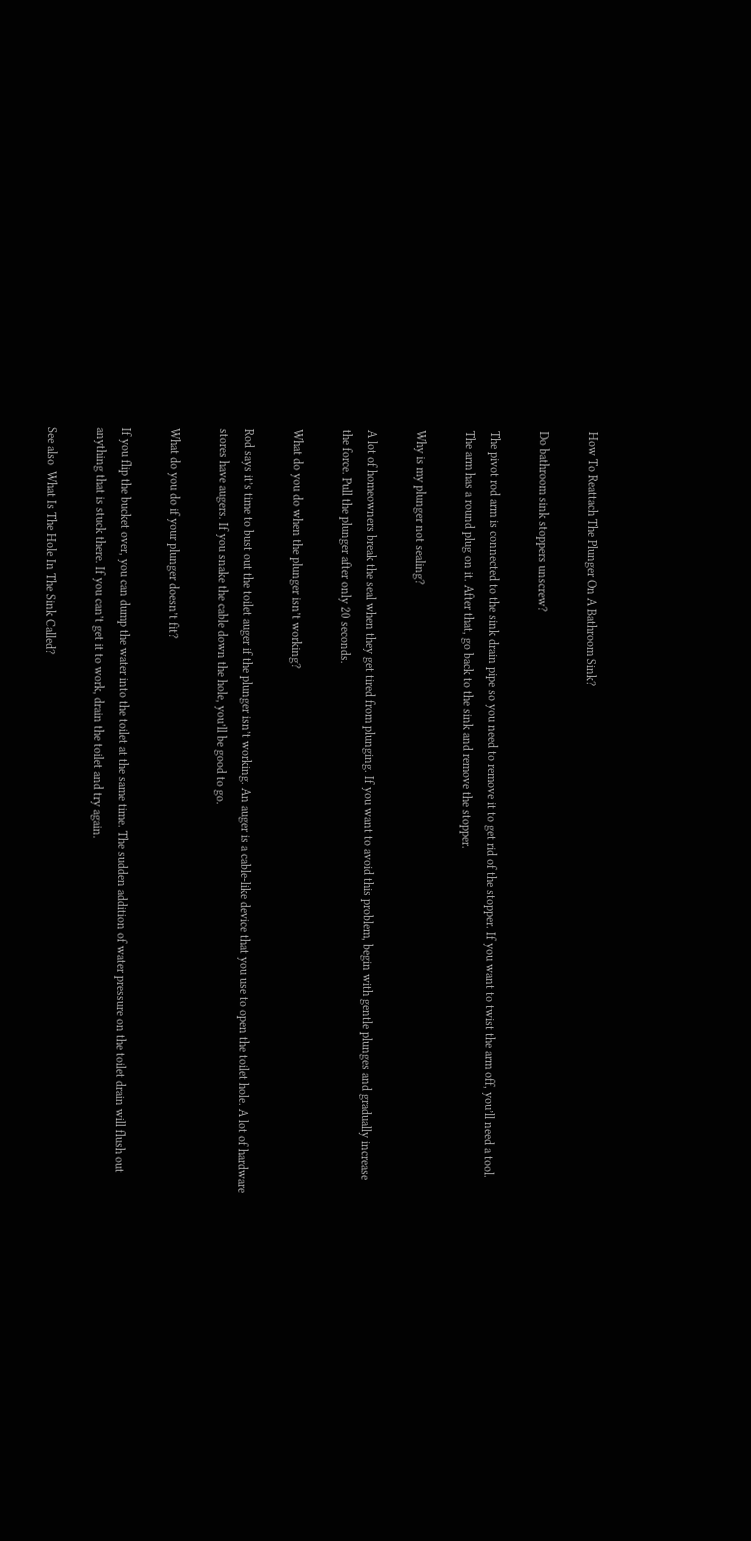How To Reattach The Plunger On A Bathroom Sink?

Do bathroom sink stoppers unscrew?

The pivot rod arm is connected to the sink drain pipe so you need to remove it to get rid of the stopper. If you want to twist the arm off, you’ll need a tool. The arm has a round plug on it. After that, go back to the sink and remove the stopper.

Why is my plunger not sealing?

A lot of homeowners break the seal when they get tired from plunging. If you want to avoid this problem, begin with gentle plunges and gradually increase the force. Pull the plunger after only 20 seconds.

What do you do when the plunger isn’t working?

Rod says it’s time to bust out the toilet auger if the plunger isn’t working. An auger is a cable-like device that you use to open the toilet hole. A lot of hardware stores have augers. If you snake the cable down the hole, you’ll be good to go.

What do you do if your plunger doesn’t fit?

If you flip the bucket over, you can dump the water into the toilet at the same time. The sudden addition of water pressure on the toilet drain will flush out anything that is stuck there. If you can’t get it to work, drain the toilet and try again.

See also  What Is The Hole In The Sink Called?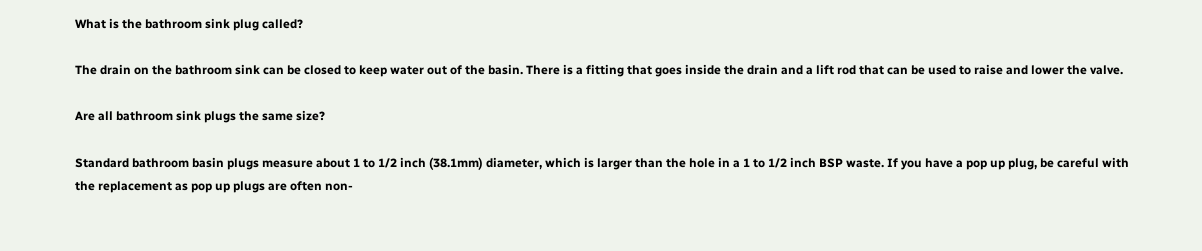What is the bathroom sink plug called?

The drain on the bathroom sink can be closed to keep water out of the basin. There is a fitting that goes inside the drain and a lift rod that can be used to raise and lower the valve.

Are all bathroom sink plugs the same size?

Standard bathroom basin plugs measure about 1 to 1/2 inch (38.1mm) diameter, which is larger than the hole in a 1 to 1/2 inch BSP waste. If you have a pop up plug, be careful with the replacement as pop up plugs are often non-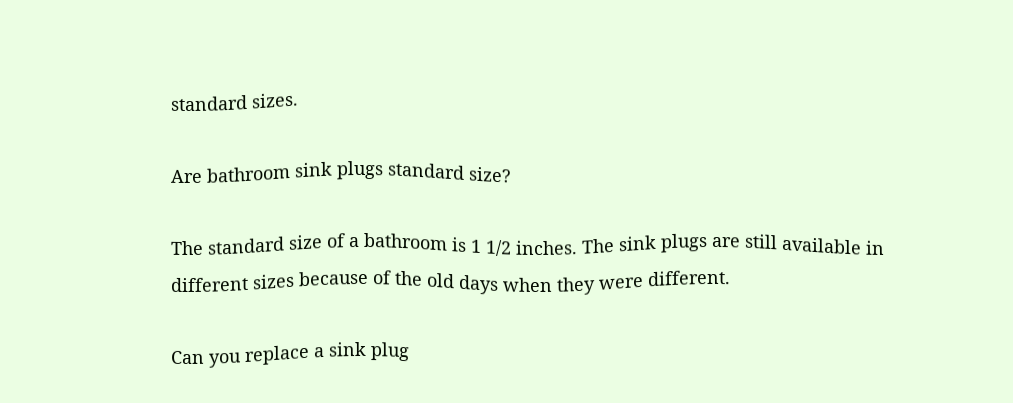standard sizes.

Are bathroom sink plugs standard size?

The standard size of a bathroom is 1 1/2 inches. The sink plugs are still available in different sizes because of the old days when they were different.

Can you replace a sink plug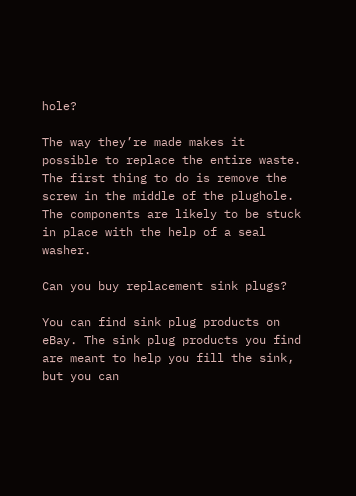hole?

The way they’re made makes it possible to replace the entire waste. The first thing to do is remove the screw in the middle of the plughole. The components are likely to be stuck in place with the help of a seal washer.

Can you buy replacement sink plugs?

You can find sink plug products on eBay. The sink plug products you find are meant to help you fill the sink, but you can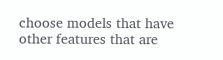choose models that have other features that are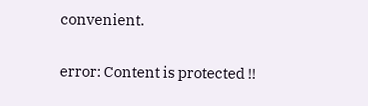convenient.

error: Content is protected !!